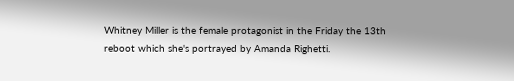Whitney Miller is the female protagonist in the Friday the 13th reboot which she's portrayed by Amanda Righetti.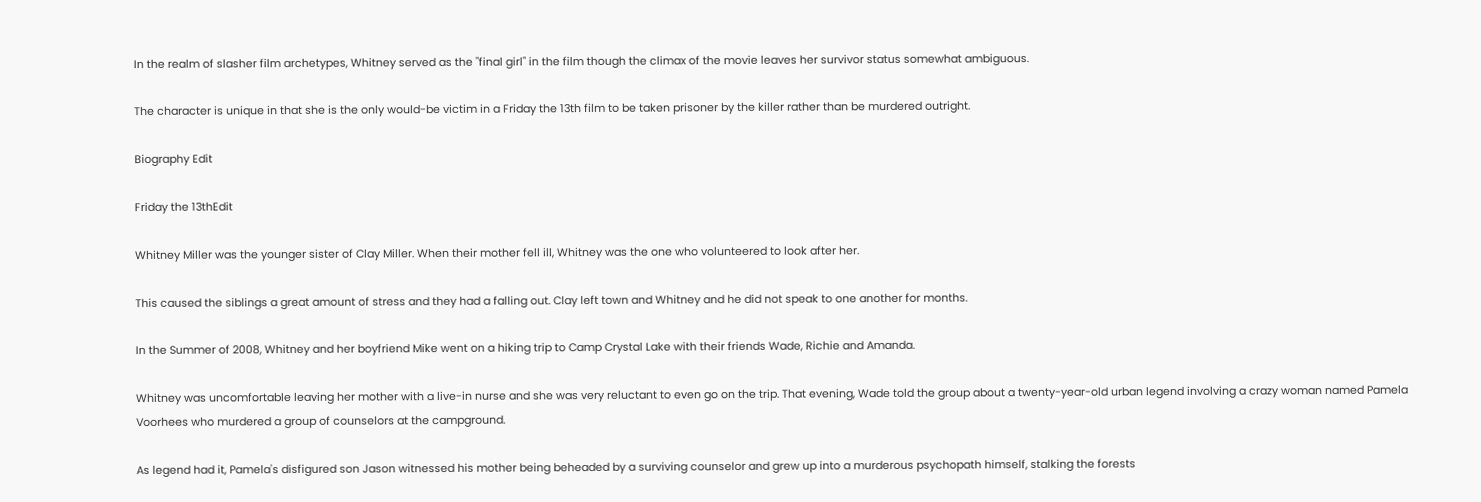In the realm of slasher film archetypes, Whitney served as the "final girl" in the film though the climax of the movie leaves her survivor status somewhat ambiguous.

The character is unique in that she is the only would-be victim in a Friday the 13th film to be taken prisoner by the killer rather than be murdered outright.

Biography Edit

Friday the 13thEdit

Whitney Miller was the younger sister of Clay Miller. When their mother fell ill, Whitney was the one who volunteered to look after her.

This caused the siblings a great amount of stress and they had a falling out. Clay left town and Whitney and he did not speak to one another for months.

In the Summer of 2008, Whitney and her boyfriend Mike went on a hiking trip to Camp Crystal Lake with their friends Wade, Richie and Amanda.

Whitney was uncomfortable leaving her mother with a live-in nurse and she was very reluctant to even go on the trip. That evening, Wade told the group about a twenty-year-old urban legend involving a crazy woman named Pamela Voorhees who murdered a group of counselors at the campground.

As legend had it, Pamela's disfigured son Jason witnessed his mother being beheaded by a surviving counselor and grew up into a murderous psychopath himself, stalking the forests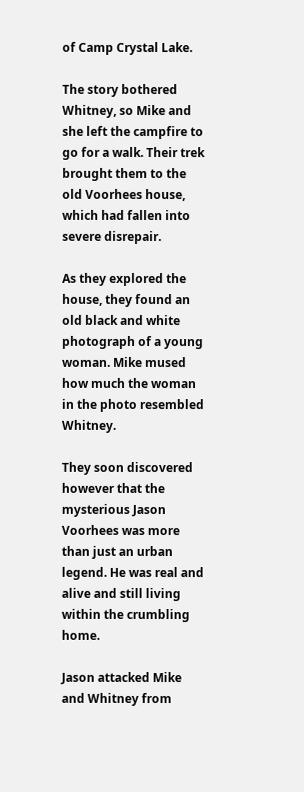of Camp Crystal Lake.

The story bothered Whitney, so Mike and she left the campfire to go for a walk. Their trek brought them to the old Voorhees house, which had fallen into severe disrepair.

As they explored the house, they found an old black and white photograph of a young woman. Mike mused how much the woman in the photo resembled Whitney.

They soon discovered however that the mysterious Jason Voorhees was more than just an urban legend. He was real and alive and still living within the crumbling home.

Jason attacked Mike and Whitney from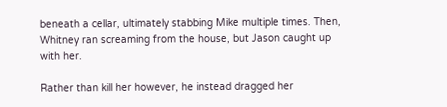beneath a cellar, ultimately stabbing Mike multiple times. Then, Whitney ran screaming from the house, but Jason caught up with her.

Rather than kill her however, he instead dragged her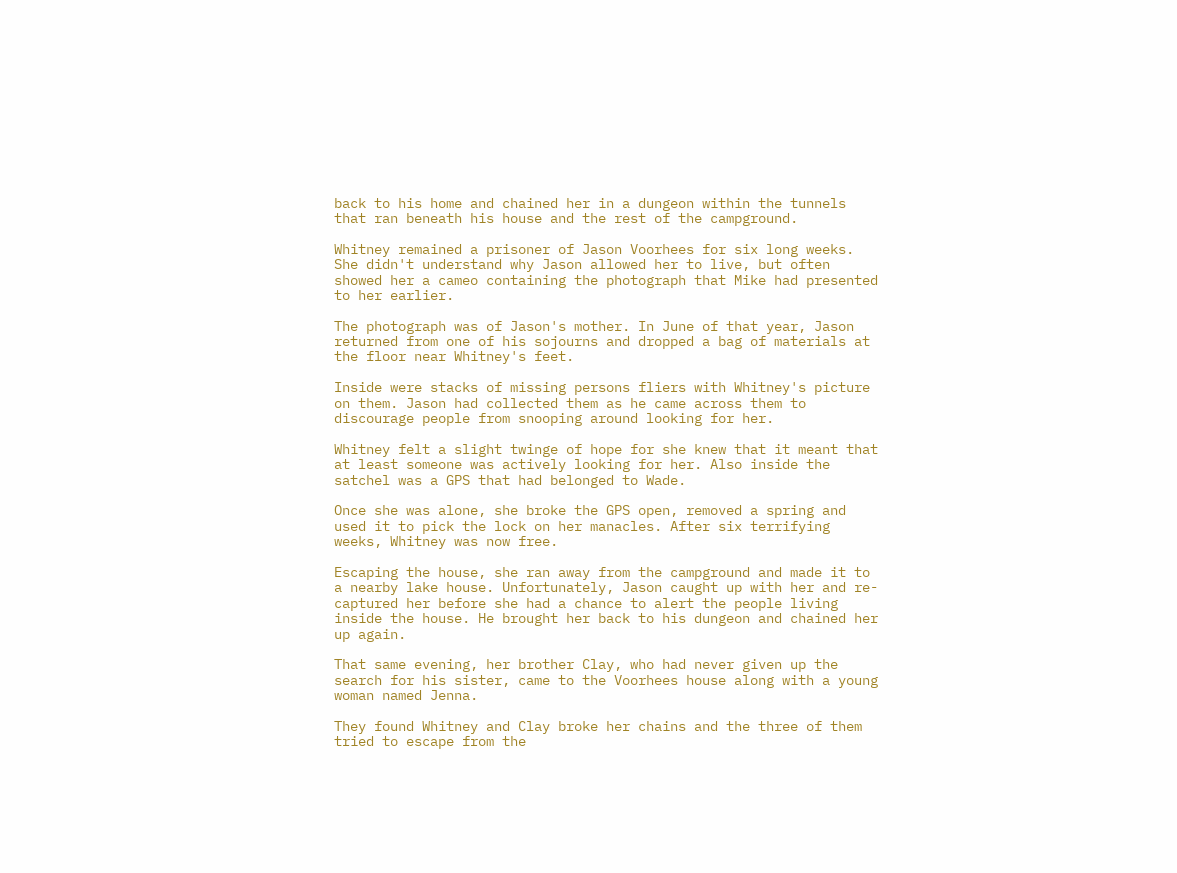back to his home and chained her in a dungeon within the tunnels that ran beneath his house and the rest of the campground.

Whitney remained a prisoner of Jason Voorhees for six long weeks. She didn't understand why Jason allowed her to live, but often showed her a cameo containing the photograph that Mike had presented to her earlier.

The photograph was of Jason's mother. In June of that year, Jason returned from one of his sojourns and dropped a bag of materials at the floor near Whitney's feet.

Inside were stacks of missing persons fliers with Whitney's picture on them. Jason had collected them as he came across them to discourage people from snooping around looking for her.

Whitney felt a slight twinge of hope for she knew that it meant that at least someone was actively looking for her. Also inside the satchel was a GPS that had belonged to Wade.

Once she was alone, she broke the GPS open, removed a spring and used it to pick the lock on her manacles. After six terrifying weeks, Whitney was now free.

Escaping the house, she ran away from the campground and made it to a nearby lake house. Unfortunately, Jason caught up with her and re-captured her before she had a chance to alert the people living inside the house. He brought her back to his dungeon and chained her up again.

That same evening, her brother Clay, who had never given up the search for his sister, came to the Voorhees house along with a young woman named Jenna.

They found Whitney and Clay broke her chains and the three of them tried to escape from the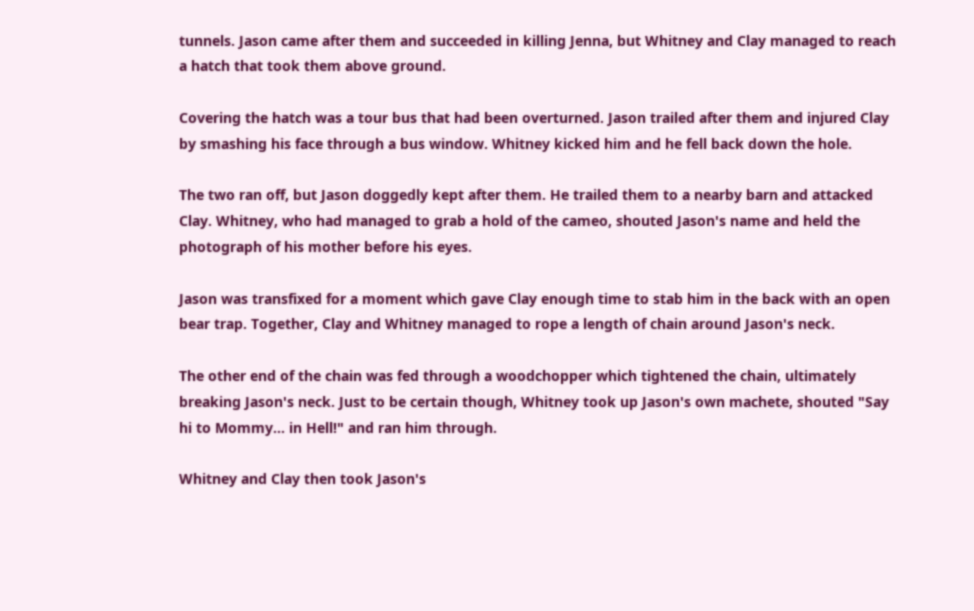tunnels. Jason came after them and succeeded in killing Jenna, but Whitney and Clay managed to reach a hatch that took them above ground.

Covering the hatch was a tour bus that had been overturned. Jason trailed after them and injured Clay by smashing his face through a bus window. Whitney kicked him and he fell back down the hole.

The two ran off, but Jason doggedly kept after them. He trailed them to a nearby barn and attacked Clay. Whitney, who had managed to grab a hold of the cameo, shouted Jason's name and held the photograph of his mother before his eyes.

Jason was transfixed for a moment which gave Clay enough time to stab him in the back with an open bear trap. Together, Clay and Whitney managed to rope a length of chain around Jason's neck.

The other end of the chain was fed through a woodchopper which tightened the chain, ultimately breaking Jason's neck. Just to be certain though, Whitney took up Jason's own machete, shouted "Say hi to Mommy... in Hell!" and ran him through.

Whitney and Clay then took Jason's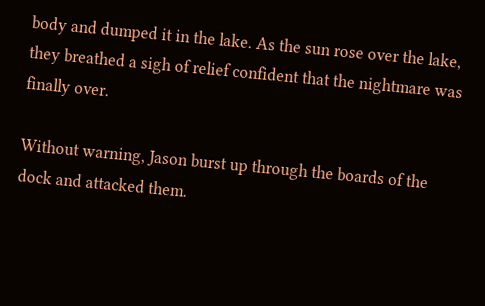body and dumped it in the lake. As the sun rose over the lake, they breathed a sigh of relief confident that the nightmare was finally over.

Without warning, Jason burst up through the boards of the dock and attacked them.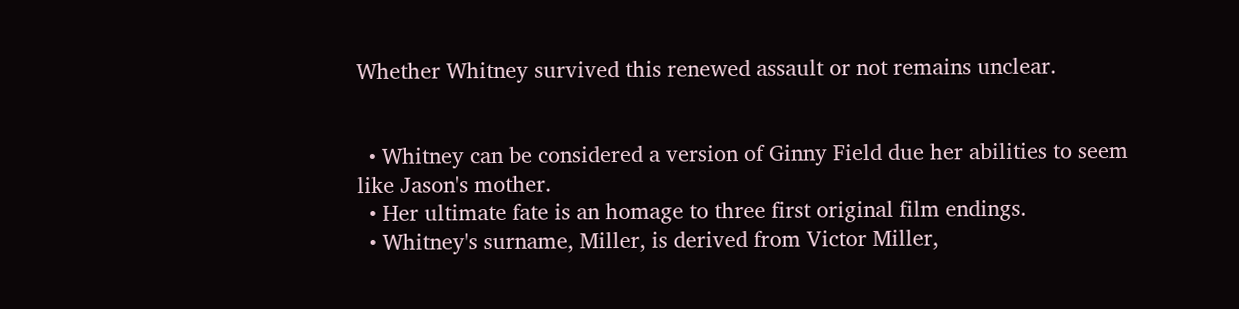Whether Whitney survived this renewed assault or not remains unclear.


  • Whitney can be considered a version of Ginny Field due her abilities to seem like Jason's mother.
  • Her ultimate fate is an homage to three first original film endings.
  • Whitney's surname, Miller, is derived from Victor Miller,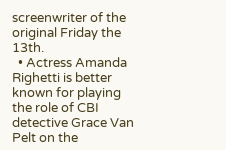screenwriter of the original Friday the 13th.
  • Actress Amanda Righetti is better known for playing the role of CBI detective Grace Van Pelt on the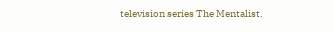television series The Mentalist.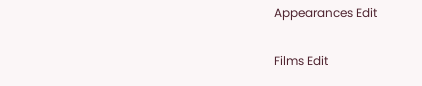Appearances Edit

Films Edit